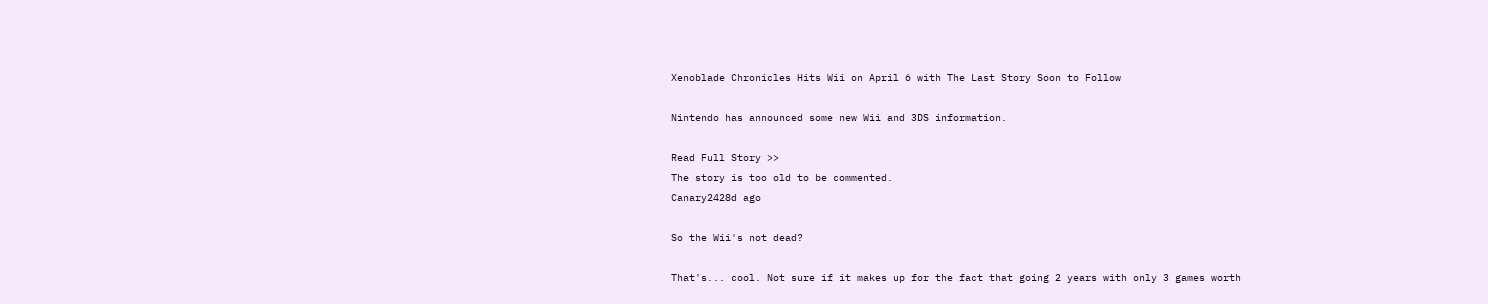Xenoblade Chronicles Hits Wii on April 6 with The Last Story Soon to Follow

Nintendo has announced some new Wii and 3DS information.

Read Full Story >>
The story is too old to be commented.
Canary2428d ago

So the Wii's not dead?

That's... cool. Not sure if it makes up for the fact that going 2 years with only 3 games worth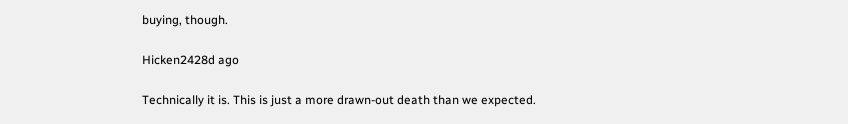buying, though.

Hicken2428d ago

Technically it is. This is just a more drawn-out death than we expected.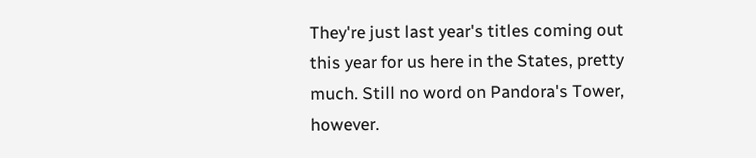They're just last year's titles coming out this year for us here in the States, pretty much. Still no word on Pandora's Tower, however.